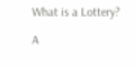What is a Lottery?

A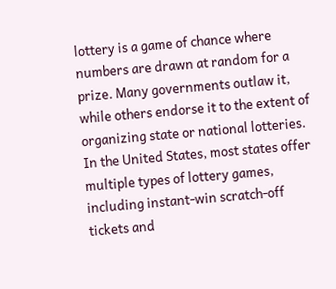lottery is a game of chance where numbers are drawn at random for a prize. Many governments outlaw it, while others endorse it to the extent of organizing state or national lotteries. In the United States, most states offer multiple types of lottery games, including instant-win scratch-off tickets and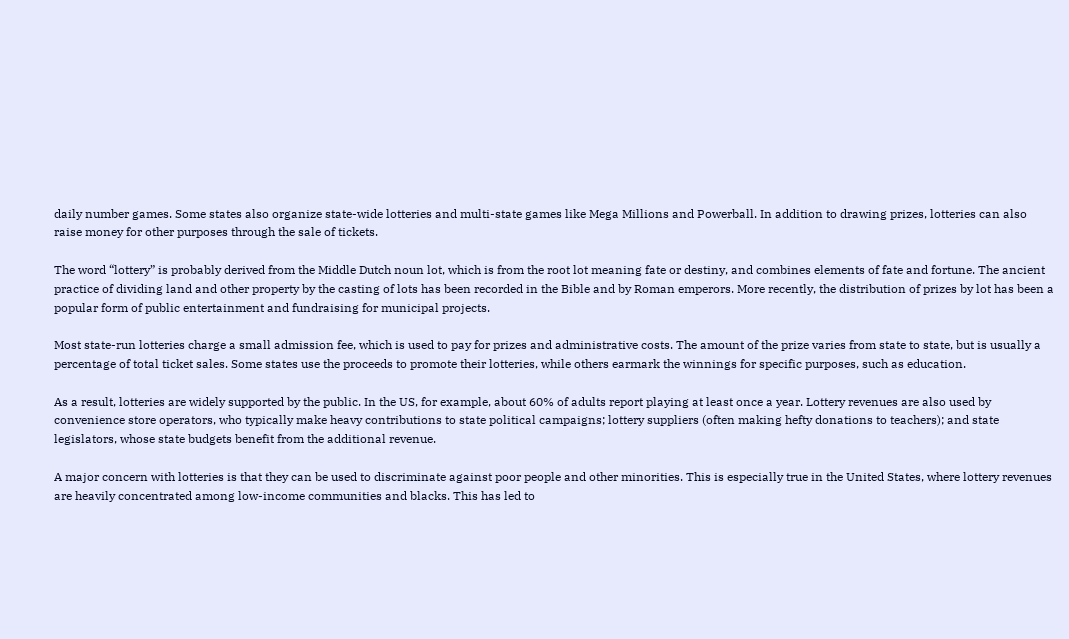daily number games. Some states also organize state-wide lotteries and multi-state games like Mega Millions and Powerball. In addition to drawing prizes, lotteries can also raise money for other purposes through the sale of tickets.

The word “lottery” is probably derived from the Middle Dutch noun lot, which is from the root lot meaning fate or destiny, and combines elements of fate and fortune. The ancient practice of dividing land and other property by the casting of lots has been recorded in the Bible and by Roman emperors. More recently, the distribution of prizes by lot has been a popular form of public entertainment and fundraising for municipal projects.

Most state-run lotteries charge a small admission fee, which is used to pay for prizes and administrative costs. The amount of the prize varies from state to state, but is usually a percentage of total ticket sales. Some states use the proceeds to promote their lotteries, while others earmark the winnings for specific purposes, such as education.

As a result, lotteries are widely supported by the public. In the US, for example, about 60% of adults report playing at least once a year. Lottery revenues are also used by convenience store operators, who typically make heavy contributions to state political campaigns; lottery suppliers (often making hefty donations to teachers); and state legislators, whose state budgets benefit from the additional revenue.

A major concern with lotteries is that they can be used to discriminate against poor people and other minorities. This is especially true in the United States, where lottery revenues are heavily concentrated among low-income communities and blacks. This has led to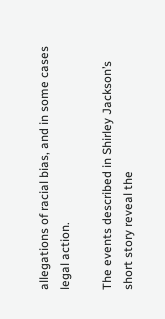allegations of racial bias, and in some cases legal action.

The events described in Shirley Jackson’s short story reveal the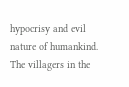hypocrisy and evil nature of humankind. The villagers in the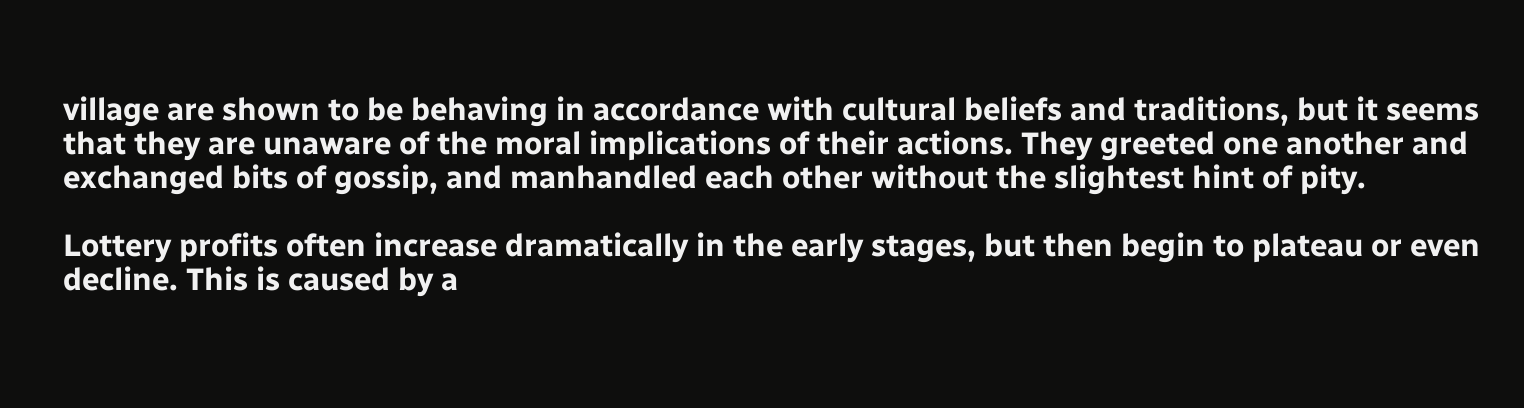village are shown to be behaving in accordance with cultural beliefs and traditions, but it seems that they are unaware of the moral implications of their actions. They greeted one another and exchanged bits of gossip, and manhandled each other without the slightest hint of pity.

Lottery profits often increase dramatically in the early stages, but then begin to plateau or even decline. This is caused by a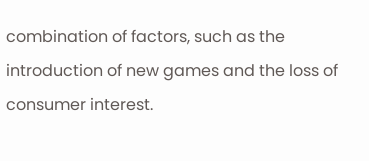combination of factors, such as the introduction of new games and the loss of consumer interest.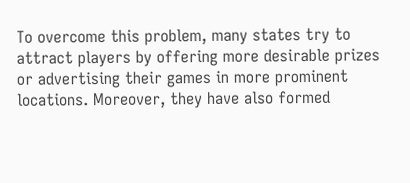To overcome this problem, many states try to attract players by offering more desirable prizes or advertising their games in more prominent locations. Moreover, they have also formed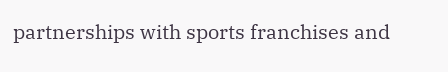partnerships with sports franchises and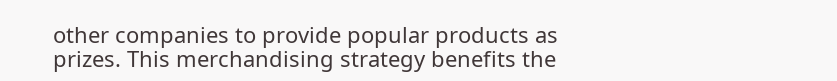other companies to provide popular products as prizes. This merchandising strategy benefits the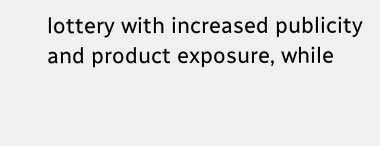lottery with increased publicity and product exposure, while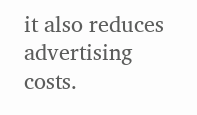it also reduces advertising costs.